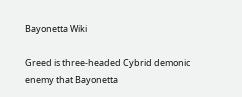Bayonetta Wiki

Greed is three-headed Cybrid demonic enemy that Bayonetta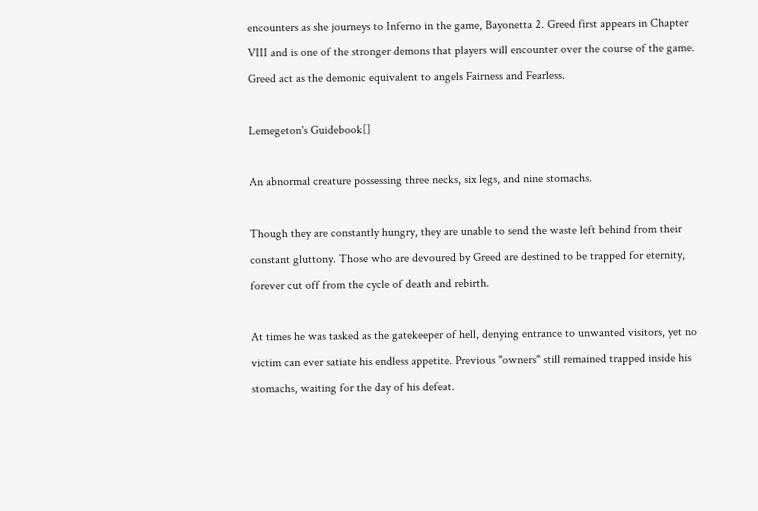encounters as she journeys to Inferno in the game, Bayonetta 2. Greed first appears in Chapter VIII and is one of the stronger demons that players will encounter over the course of the game. Greed act as the demonic equivalent to angels Fairness and Fearless.

Lemegeton's Guidebook[]

An abnormal creature possessing three necks, six legs, and nine stomachs.

Though they are constantly hungry, they are unable to send the waste left behind from their constant gluttony. Those who are devoured by Greed are destined to be trapped for eternity, forever cut off from the cycle of death and rebirth.

At times he was tasked as the gatekeeper of hell, denying entrance to unwanted visitors, yet no victim can ever satiate his endless appetite. Previous "owners" still remained trapped inside his stomachs, waiting for the day of his defeat.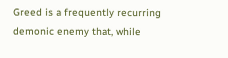Greed is a frequently recurring demonic enemy that, while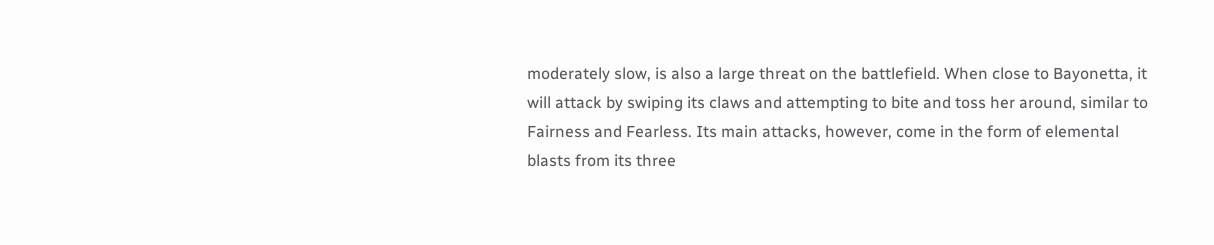moderately slow, is also a large threat on the battlefield. When close to Bayonetta, it will attack by swiping its claws and attempting to bite and toss her around, similar to Fairness and Fearless. Its main attacks, however, come in the form of elemental blasts from its three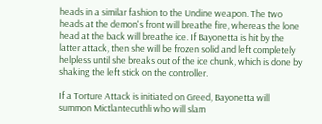heads in a similar fashion to the Undine weapon. The two heads at the demon's front will breathe fire, whereas the lone head at the back will breathe ice. If Bayonetta is hit by the latter attack, then she will be frozen solid and left completely helpless until she breaks out of the ice chunk, which is done by shaking the left stick on the controller.

If a Torture Attack is initiated on Greed, Bayonetta will summon Mictlantecuthli who will slam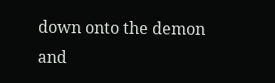down onto the demon and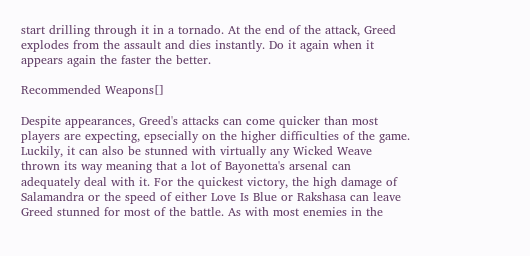start drilling through it in a tornado. At the end of the attack, Greed explodes from the assault and dies instantly. Do it again when it appears again the faster the better.

Recommended Weapons[]

Despite appearances, Greed's attacks can come quicker than most players are expecting, epsecially on the higher difficulties of the game. Luckily, it can also be stunned with virtually any Wicked Weave thrown its way meaning that a lot of Bayonetta's arsenal can adequately deal with it. For the quickest victory, the high damage of Salamandra or the speed of either Love Is Blue or Rakshasa can leave Greed stunned for most of the battle. As with most enemies in the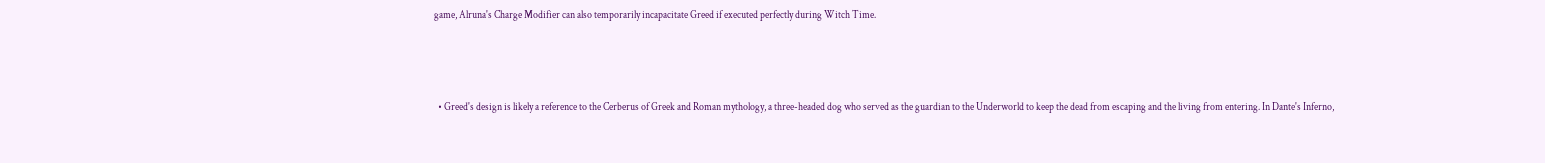game, Alruna's Charge Modifier can also temporarily incapacitate Greed if executed perfectly during Witch Time.



  • Greed's design is likely a reference to the Cerberus of Greek and Roman mythology, a three-headed dog who served as the guardian to the Underworld to keep the dead from escaping and the living from entering. In Dante's Inferno,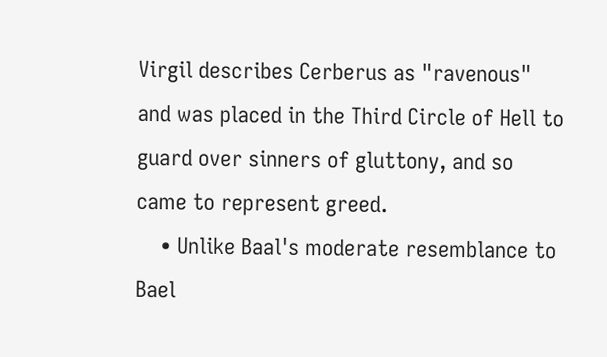Virgil describes Cerberus as "ravenous" and was placed in the Third Circle of Hell to guard over sinners of gluttony, and so came to represent greed.
    • Unlike Baal's moderate resemblance to Bael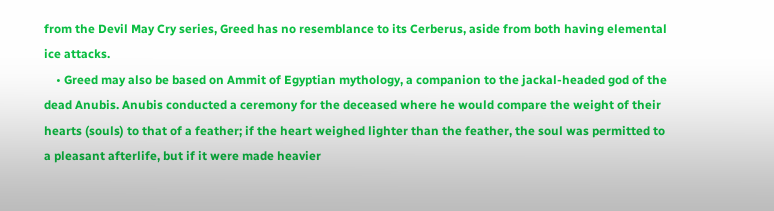from the Devil May Cry series, Greed has no resemblance to its Cerberus, aside from both having elemental ice attacks.
    • Greed may also be based on Ammit of Egyptian mythology, a companion to the jackal-headed god of the dead Anubis. Anubis conducted a ceremony for the deceased where he would compare the weight of their hearts (souls) to that of a feather; if the heart weighed lighter than the feather, the soul was permitted to a pleasant afterlife, but if it were made heavier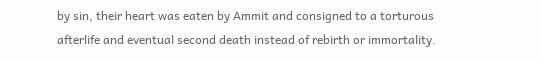by sin, their heart was eaten by Ammit and consigned to a torturous afterlife and eventual second death instead of rebirth or immortality.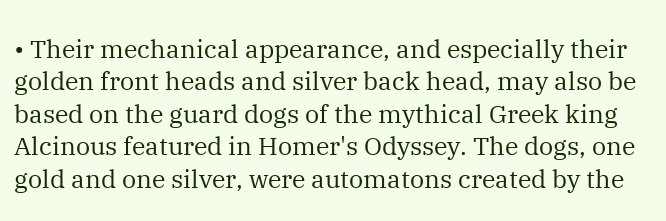• Their mechanical appearance, and especially their golden front heads and silver back head, may also be based on the guard dogs of the mythical Greek king Alcinous featured in Homer's Odyssey. The dogs, one gold and one silver, were automatons created by the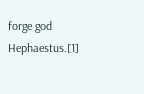forge god Hephaestus.[1]